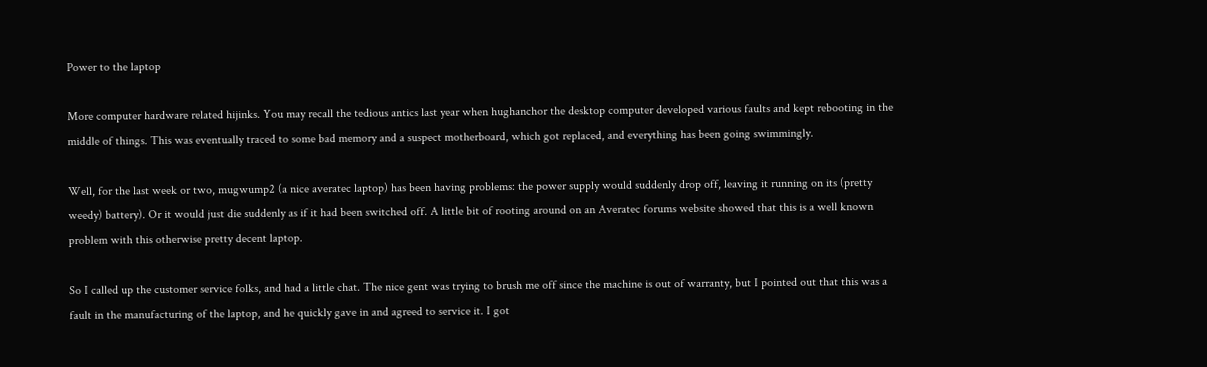Power to the laptop

More computer hardware related hijinks. You may recall the tedious antics last year when hughanchor the desktop computer developed various faults and kept rebooting in the middle of things. This was eventually traced to some bad memory and a suspect motherboard, which got replaced, and everything has been going swimmingly.

Well, for the last week or two, mugwump2 (a nice averatec laptop) has been having problems: the power supply would suddenly drop off, leaving it running on its (pretty weedy) battery). Or it would just die suddenly as if it had been switched off. A little bit of rooting around on an Averatec forums website showed that this is a well known problem with this otherwise pretty decent laptop.

So I called up the customer service folks, and had a little chat. The nice gent was trying to brush me off since the machine is out of warranty, but I pointed out that this was a fault in the manufacturing of the laptop, and he quickly gave in and agreed to service it. I got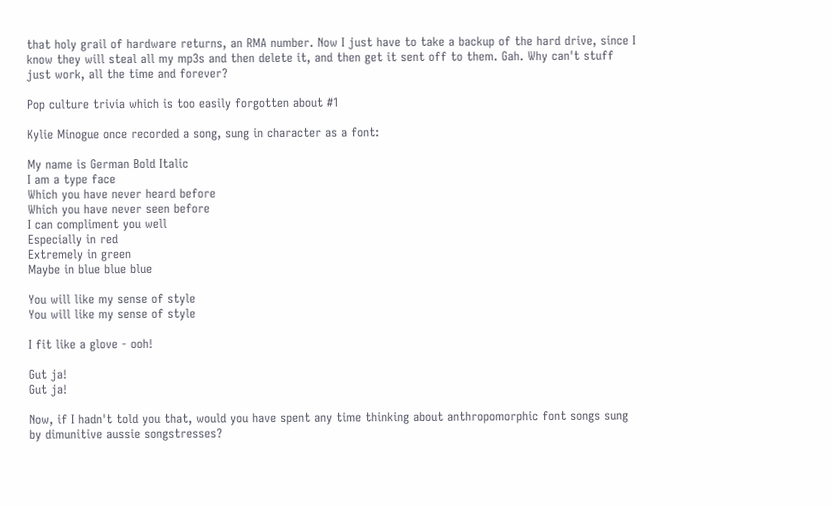that holy grail of hardware returns, an RMA number. Now I just have to take a backup of the hard drive, since I know they will steal all my mp3s and then delete it, and then get it sent off to them. Gah. Why can't stuff just work, all the time and forever?

Pop culture trivia which is too easily forgotten about #1

Kylie Minogue once recorded a song, sung in character as a font:

My name is German Bold Italic
I am a type face
Which you have never heard before
Which you have never seen before
I can compliment you well
Especially in red
Extremely in green
Maybe in blue blue blue

You will like my sense of style
You will like my sense of style

I fit like a glove - ooh!

Gut ja!
Gut ja!

Now, if I hadn't told you that, would you have spent any time thinking about anthropomorphic font songs sung by dimunitive aussie songstresses?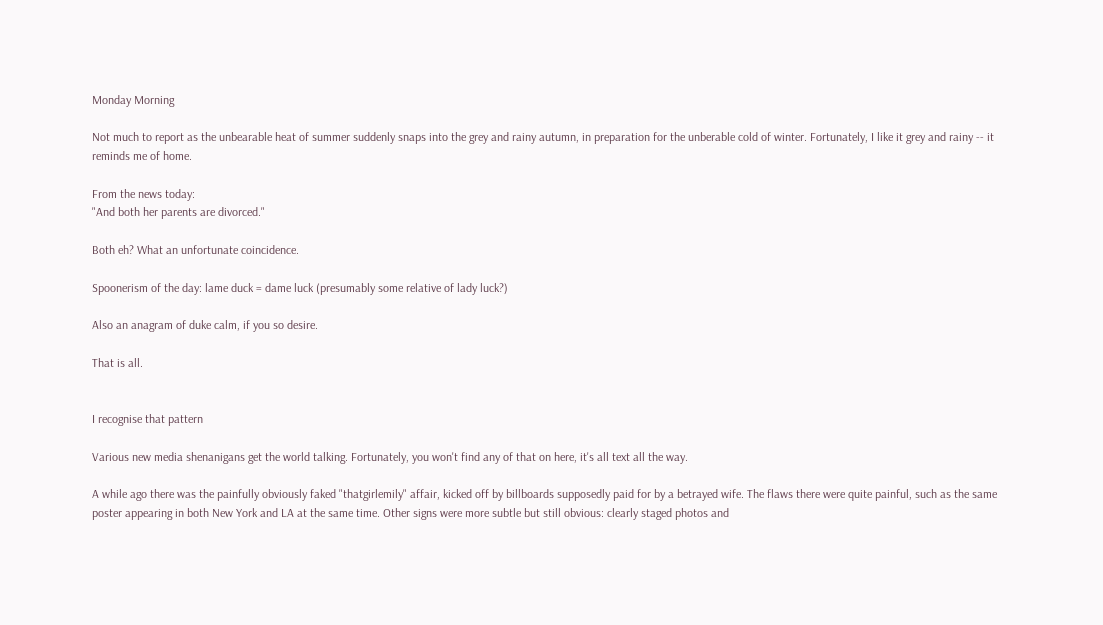Monday Morning

Not much to report as the unbearable heat of summer suddenly snaps into the grey and rainy autumn, in preparation for the unberable cold of winter. Fortunately, I like it grey and rainy -- it reminds me of home.

From the news today:
"And both her parents are divorced."

Both eh? What an unfortunate coincidence.

Spoonerism of the day: lame duck = dame luck (presumably some relative of lady luck?)

Also an anagram of duke calm, if you so desire.

That is all.


I recognise that pattern

Various new media shenanigans get the world talking. Fortunately, you won't find any of that on here, it's all text all the way.

A while ago there was the painfully obviously faked "thatgirlemily" affair, kicked off by billboards supposedly paid for by a betrayed wife. The flaws there were quite painful, such as the same poster appearing in both New York and LA at the same time. Other signs were more subtle but still obvious: clearly staged photos and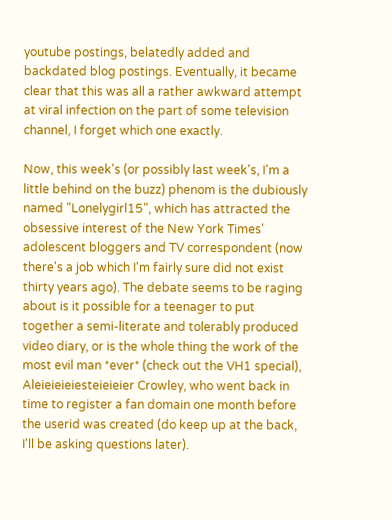youtube postings, belatedly added and backdated blog postings. Eventually, it became clear that this was all a rather awkward attempt at viral infection on the part of some television channel, I forget which one exactly.

Now, this week's (or possibly last week's, I'm a little behind on the buzz) phenom is the dubiously named "Lonelygirl15", which has attracted the obsessive interest of the New York Times' adolescent bloggers and TV correspondent (now there's a job which I'm fairly sure did not exist thirty years ago). The debate seems to be raging about is it possible for a teenager to put together a semi-literate and tolerably produced video diary, or is the whole thing the work of the most evil man *ever* (check out the VH1 special), Aleieieieiesteieieier Crowley, who went back in time to register a fan domain one month before the userid was created (do keep up at the back, I'll be asking questions later).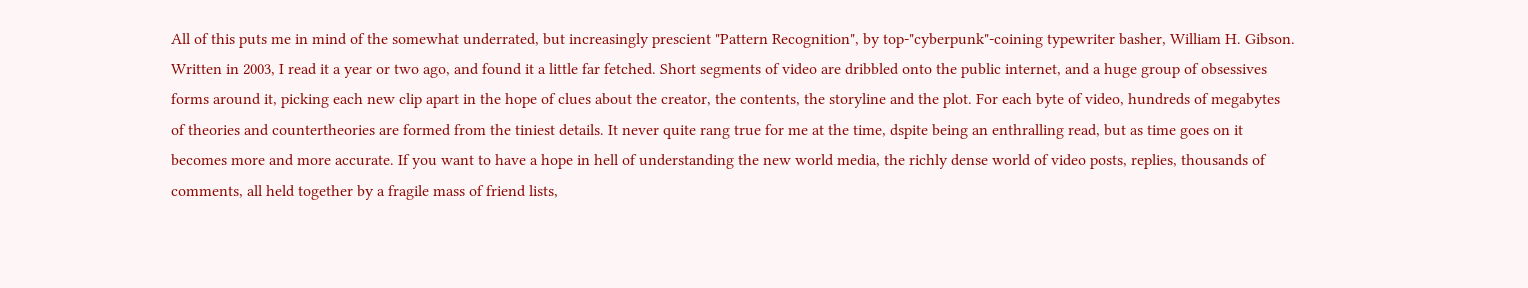All of this puts me in mind of the somewhat underrated, but increasingly prescient "Pattern Recognition", by top-"cyberpunk"-coining typewriter basher, William H. Gibson. Written in 2003, I read it a year or two ago, and found it a little far fetched. Short segments of video are dribbled onto the public internet, and a huge group of obsessives forms around it, picking each new clip apart in the hope of clues about the creator, the contents, the storyline and the plot. For each byte of video, hundreds of megabytes of theories and countertheories are formed from the tiniest details. It never quite rang true for me at the time, dspite being an enthralling read, but as time goes on it becomes more and more accurate. If you want to have a hope in hell of understanding the new world media, the richly dense world of video posts, replies, thousands of comments, all held together by a fragile mass of friend lists,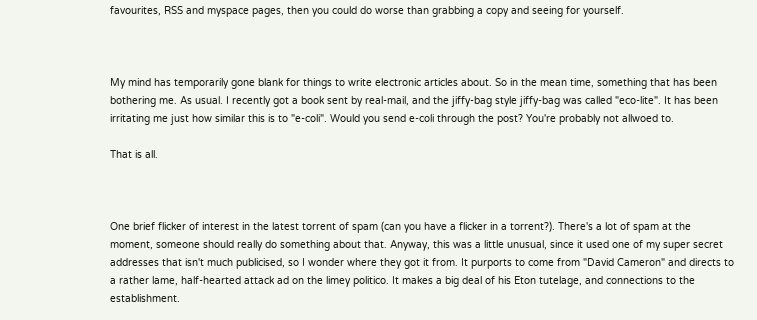favourites, RSS and myspace pages, then you could do worse than grabbing a copy and seeing for yourself.



My mind has temporarily gone blank for things to write electronic articles about. So in the mean time, something that has been bothering me. As usual. I recently got a book sent by real-mail, and the jiffy-bag style jiffy-bag was called "eco-lite". It has been irritating me just how similar this is to "e-coli". Would you send e-coli through the post? You're probably not allwoed to.

That is all.



One brief flicker of interest in the latest torrent of spam (can you have a flicker in a torrent?). There's a lot of spam at the moment, someone should really do something about that. Anyway, this was a little unusual, since it used one of my super secret addresses that isn't much publicised, so I wonder where they got it from. It purports to come from "David Cameron" and directs to a rather lame, half-hearted attack ad on the limey politico. It makes a big deal of his Eton tutelage, and connections to the establishment.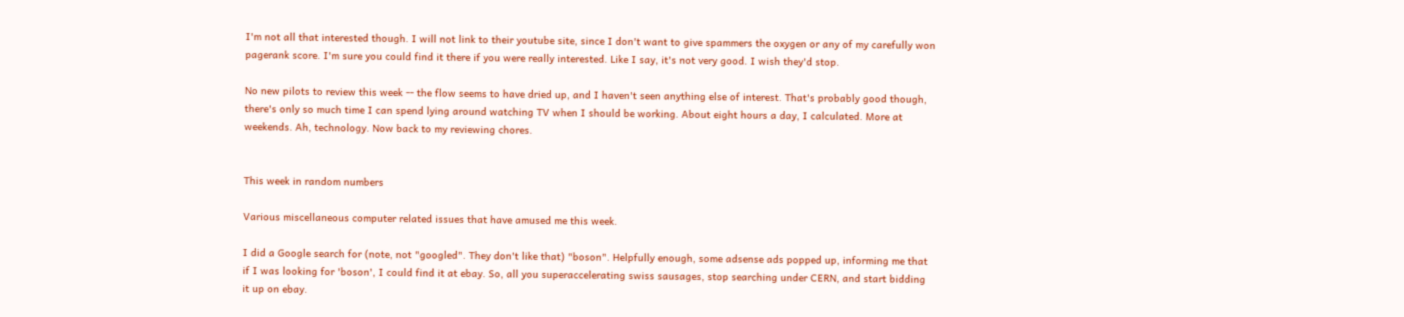I'm not all that interested though. I will not link to their youtube site, since I don't want to give spammers the oxygen or any of my carefully won pagerank score. I'm sure you could find it there if you were really interested. Like I say, it's not very good. I wish they'd stop.

No new pilots to review this week -- the flow seems to have dried up, and I haven't seen anything else of interest. That's probably good though, there's only so much time I can spend lying around watching TV when I should be working. About eight hours a day, I calculated. More at weekends. Ah, technology. Now back to my reviewing chores.


This week in random numbers

Various miscellaneous computer related issues that have amused me this week.

I did a Google search for (note, not "googled". They don't like that) "boson". Helpfully enough, some adsense ads popped up, informing me that if I was looking for 'boson', I could find it at ebay. So, all you superaccelerating swiss sausages, stop searching under CERN, and start bidding it up on ebay.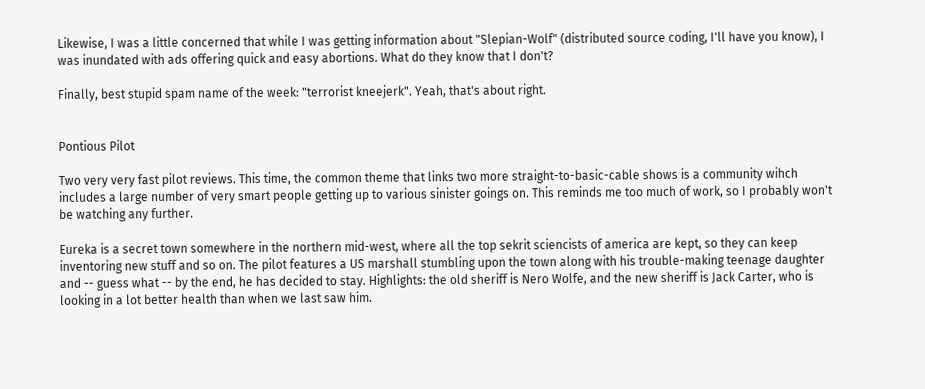Likewise, I was a little concerned that while I was getting information about "Slepian-Wolf" (distributed source coding, I'll have you know), I was inundated with ads offering quick and easy abortions. What do they know that I don't?

Finally, best stupid spam name of the week: "terrorist kneejerk". Yeah, that's about right.


Pontious Pilot

Two very very fast pilot reviews. This time, the common theme that links two more straight-to-basic-cable shows is a community wihch includes a large number of very smart people getting up to various sinister goings on. This reminds me too much of work, so I probably won't be watching any further.

Eureka is a secret town somewhere in the northern mid-west, where all the top sekrit sciencists of america are kept, so they can keep inventoring new stuff and so on. The pilot features a US marshall stumbling upon the town along with his trouble-making teenage daughter and -- guess what -- by the end, he has decided to stay. Highlights: the old sheriff is Nero Wolfe, and the new sheriff is Jack Carter, who is looking in a lot better health than when we last saw him.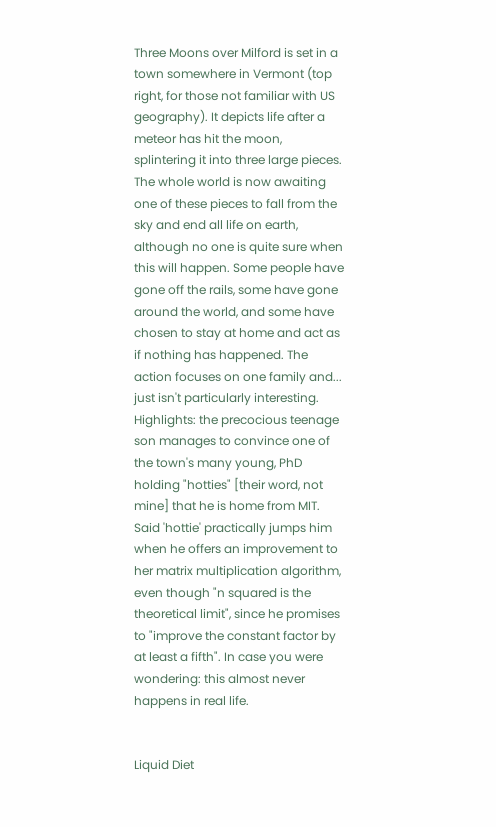Three Moons over Milford is set in a town somewhere in Vermont (top right, for those not familiar with US geography). It depicts life after a meteor has hit the moon, splintering it into three large pieces. The whole world is now awaiting one of these pieces to fall from the sky and end all life on earth, although no one is quite sure when this will happen. Some people have gone off the rails, some have gone around the world, and some have chosen to stay at home and act as if nothing has happened. The action focuses on one family and... just isn't particularly interesting. Highlights: the precocious teenage son manages to convince one of the town's many young, PhD holding "hotties" [their word, not mine] that he is home from MIT. Said 'hottie' practically jumps him when he offers an improvement to her matrix multiplication algorithm, even though "n squared is the theoretical limit", since he promises to "improve the constant factor by at least a fifth". In case you were wondering: this almost never happens in real life.


Liquid Diet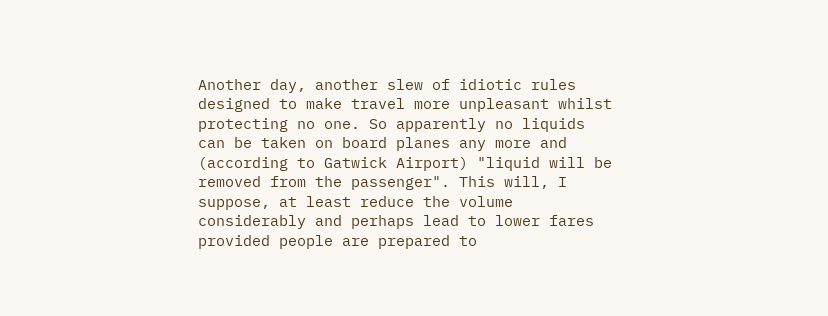Another day, another slew of idiotic rules designed to make travel more unpleasant whilst protecting no one. So apparently no liquids can be taken on board planes any more and (according to Gatwick Airport) "liquid will be removed from the passenger". This will, I suppose, at least reduce the volume considerably and perhaps lead to lower fares provided people are prepared to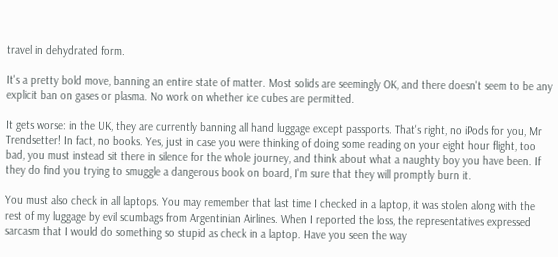travel in dehydrated form.

It's a pretty bold move, banning an entire state of matter. Most solids are seemingly OK, and there doesn't seem to be any explicit ban on gases or plasma. No work on whether ice cubes are permitted.

It gets worse: in the UK, they are currently banning all hand luggage except passports. That's right, no iPods for you, Mr Trendsetter! In fact, no books. Yes, just in case you were thinking of doing some reading on your eight hour flight, too bad, you must instead sit there in silence for the whole journey, and think about what a naughty boy you have been. If they do find you trying to smuggle a dangerous book on board, I'm sure that they will promptly burn it.

You must also check in all laptops. You may remember that last time I checked in a laptop, it was stolen along with the rest of my luggage by evil scumbags from Argentinian Airlines. When I reported the loss, the representatives expressed sarcasm that I would do something so stupid as check in a laptop. Have you seen the way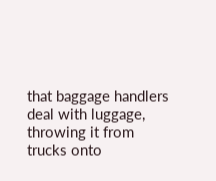that baggage handlers deal with luggage, throwing it from trucks onto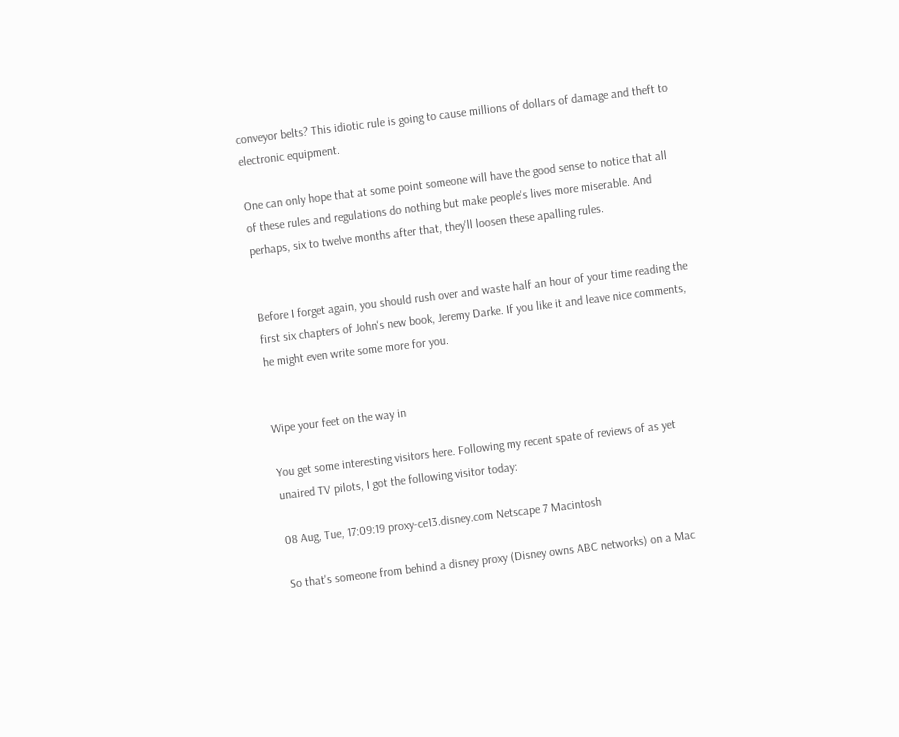conveyor belts? This idiotic rule is going to cause millions of dollars of damage and theft to electronic equipment.

One can only hope that at some point someone will have the good sense to notice that all of these rules and regulations do nothing but make people's lives more miserable. And perhaps, six to twelve months after that, they'll loosen these apalling rules.


Before I forget again, you should rush over and waste half an hour of your time reading the first six chapters of John's new book, Jeremy Darke. If you like it and leave nice comments, he might even write some more for you.


Wipe your feet on the way in

You get some interesting visitors here. Following my recent spate of reviews of as yet unaired TV pilots, I got the following visitor today:

08 Aug, Tue, 17:09:19 proxy-ce13.disney.com Netscape 7 Macintosh

So that's someone from behind a disney proxy (Disney owns ABC networks) on a Mac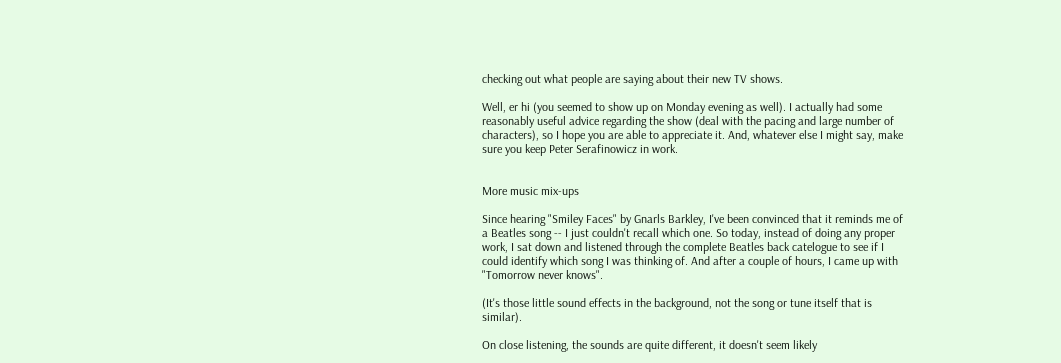checking out what people are saying about their new TV shows.

Well, er hi (you seemed to show up on Monday evening as well). I actually had some reasonably useful advice regarding the show (deal with the pacing and large number of characters), so I hope you are able to appreciate it. And, whatever else I might say, make sure you keep Peter Serafinowicz in work.


More music mix-ups

Since hearing "Smiley Faces" by Gnarls Barkley, I've been convinced that it reminds me of a Beatles song -- I just couldn't recall which one. So today, instead of doing any proper work, I sat down and listened through the complete Beatles back catelogue to see if I could identify which song I was thinking of. And after a couple of hours, I came up with "Tomorrow never knows".

(It's those little sound effects in the background, not the song or tune itself that is similar).

On close listening, the sounds are quite different, it doesn't seem likely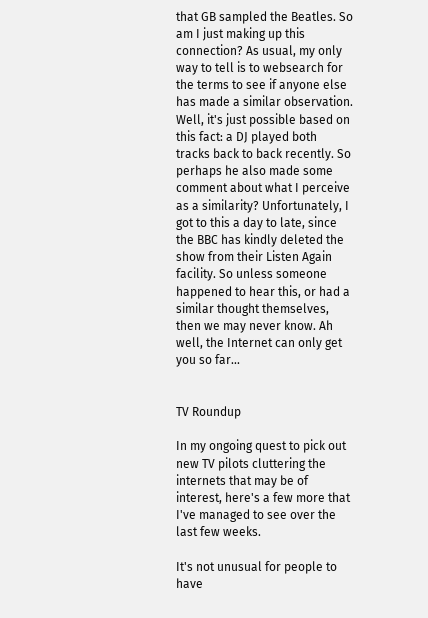that GB sampled the Beatles. So am I just making up this connection? As usual, my only way to tell is to websearch for the terms to see if anyone else has made a similar observation. Well, it's just possible based on this fact: a DJ played both tracks back to back recently. So perhaps he also made some comment about what I perceive as a similarity? Unfortunately, I got to this a day to late, since the BBC has kindly deleted the show from their Listen Again facility. So unless someone happened to hear this, or had a similar thought themselves, then we may never know. Ah well, the Internet can only get you so far...


TV Roundup

In my ongoing quest to pick out new TV pilots cluttering the internets that may be of interest, here's a few more that I've managed to see over the last few weeks.

It's not unusual for people to have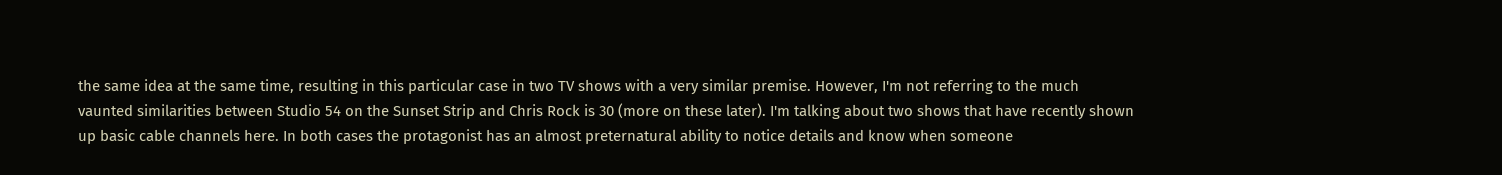the same idea at the same time, resulting in this particular case in two TV shows with a very similar premise. However, I'm not referring to the much vaunted similarities between Studio 54 on the Sunset Strip and Chris Rock is 30 (more on these later). I'm talking about two shows that have recently shown up basic cable channels here. In both cases the protagonist has an almost preternatural ability to notice details and know when someone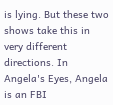is lying. But these two shows take this in very different directions. In Angela's Eyes, Angela is an FBI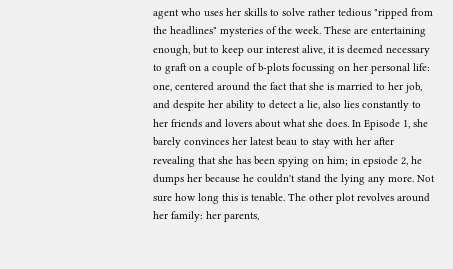agent who uses her skills to solve rather tedious "ripped from the headlines" mysteries of the week. These are entertaining enough, but to keep our interest alive, it is deemed necessary to graft on a couple of b-plots focussing on her personal life: one, centered around the fact that she is married to her job, and despite her ability to detect a lie, also lies constantly to her friends and lovers about what she does. In Episode 1, she barely convinces her latest beau to stay with her after revealing that she has been spying on him; in epsiode 2, he dumps her because he couldn't stand the lying any more. Not sure how long this is tenable. The other plot revolves around her family: her parents,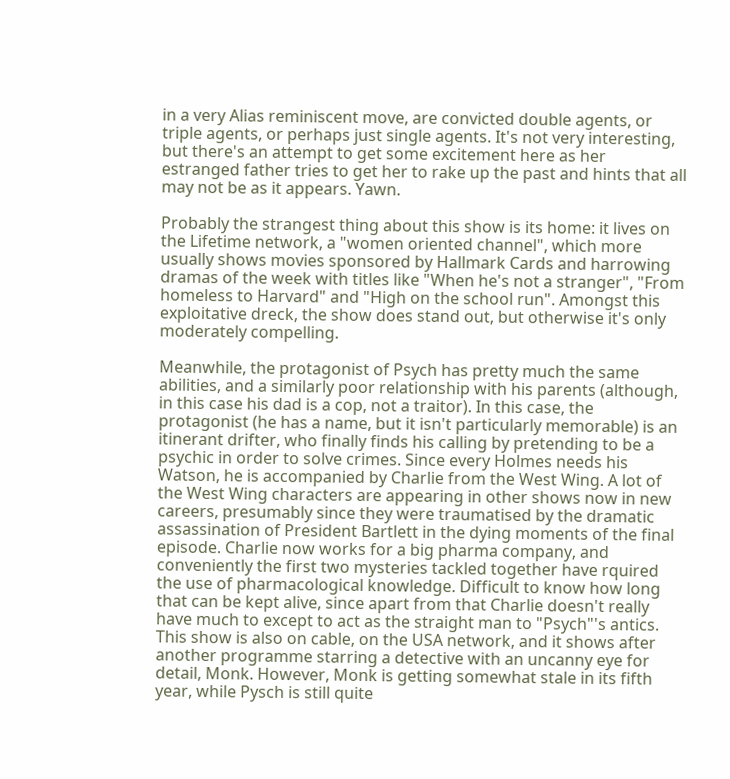in a very Alias reminiscent move, are convicted double agents, or triple agents, or perhaps just single agents. It's not very interesting, but there's an attempt to get some excitement here as her estranged father tries to get her to rake up the past and hints that all may not be as it appears. Yawn.

Probably the strangest thing about this show is its home: it lives on the Lifetime network, a "women oriented channel", which more usually shows movies sponsored by Hallmark Cards and harrowing dramas of the week with titles like "When he's not a stranger", "From homeless to Harvard" and "High on the school run". Amongst this exploitative dreck, the show does stand out, but otherwise it's only moderately compelling.

Meanwhile, the protagonist of Psych has pretty much the same abilities, and a similarly poor relationship with his parents (although, in this case his dad is a cop, not a traitor). In this case, the protagonist (he has a name, but it isn't particularly memorable) is an itinerant drifter, who finally finds his calling by pretending to be a psychic in order to solve crimes. Since every Holmes needs his Watson, he is accompanied by Charlie from the West Wing. A lot of the West Wing characters are appearing in other shows now in new careers, presumably since they were traumatised by the dramatic assassination of President Bartlett in the dying moments of the final episode. Charlie now works for a big pharma company, and conveniently the first two mysteries tackled together have rquired the use of pharmacological knowledge. Difficult to know how long that can be kept alive, since apart from that Charlie doesn't really have much to except to act as the straight man to "Psych"'s antics. This show is also on cable, on the USA network, and it shows after another programme starring a detective with an uncanny eye for detail, Monk. However, Monk is getting somewhat stale in its fifth year, while Pysch is still quite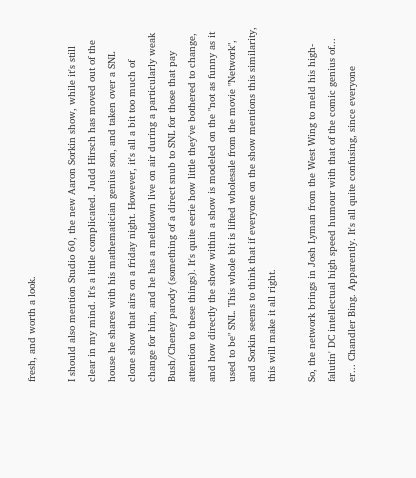fresh, and worth a look.

I should also mention Studio 60, the new Aaron Sorkin show, while it's still clear in my mind. It's a little complicated. Judd Hirsch has moved out of the house he shares with his mathematician genius son, and taken over a SNL clone show that airs on a friday night. However, it's all a bit too much of change for him, and he has a meltdown live on air during a particularly weak Bush/Cheney parody (something of a direct snub to SNL for those that pay attention to these things). It's quite eerie how little they've bothered to change, and how directly the show within a show is modeled on the "not as funny as it used to be" SNL. This whole bit is lifted wholesale from the movie "Network", and Sorkin seems to think that if everyone on the show mentions this similarity, this will make it all right.

So, the network brings in Josh Lyman from the West Wing to meld his high-falutin' DC intellectual high speed humour with that of the comic genius of... er... Chandler Bing. Apparently. It's all quite confusing, since everyone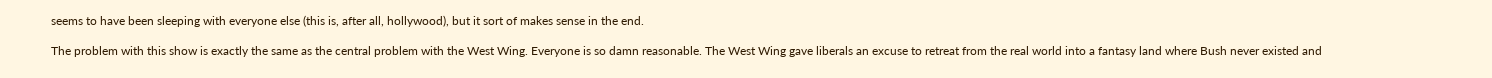seems to have been sleeping with everyone else (this is, after all, hollywood), but it sort of makes sense in the end.

The problem with this show is exactly the same as the central problem with the West Wing. Everyone is so damn reasonable. The West Wing gave liberals an excuse to retreat from the real world into a fantasy land where Bush never existed and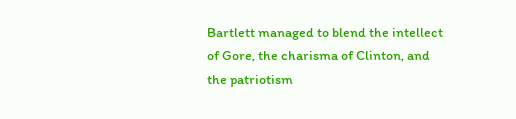Bartlett managed to blend the intellect of Gore, the charisma of Clinton, and the patriotism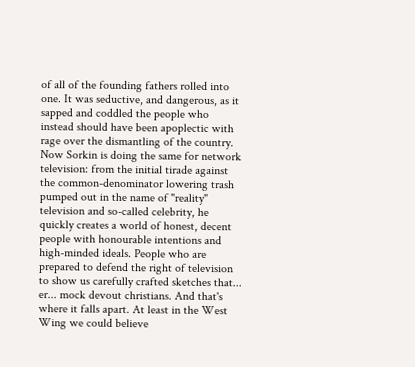of all of the founding fathers rolled into one. It was seductive, and dangerous, as it sapped and coddled the people who instead should have been apoplectic with rage over the dismantling of the country. Now Sorkin is doing the same for network television: from the initial tirade against the common-denominator lowering trash pumped out in the name of "reality" television and so-called celebrity, he quickly creates a world of honest, decent people with honourable intentions and high-minded ideals. People who are prepared to defend the right of television to show us carefully crafted sketches that... er... mock devout christians. And that's where it falls apart. At least in the West Wing we could believe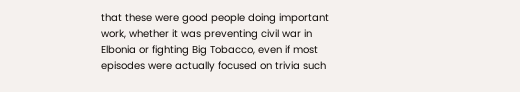that these were good people doing important work, whether it was preventing civil war in Elbonia or fighting Big Tobacco, even if most episodes were actually focused on trivia such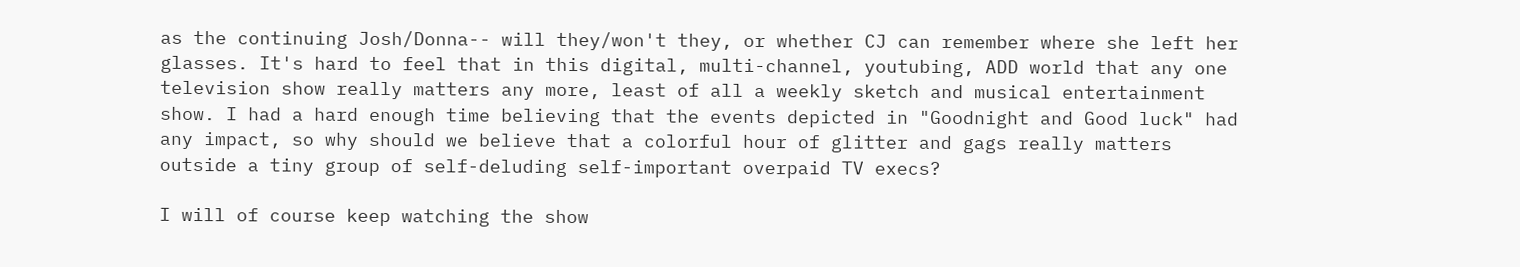as the continuing Josh/Donna-- will they/won't they, or whether CJ can remember where she left her glasses. It's hard to feel that in this digital, multi-channel, youtubing, ADD world that any one television show really matters any more, least of all a weekly sketch and musical entertainment show. I had a hard enough time believing that the events depicted in "Goodnight and Good luck" had any impact, so why should we believe that a colorful hour of glitter and gags really matters outside a tiny group of self-deluding self-important overpaid TV execs?

I will of course keep watching the show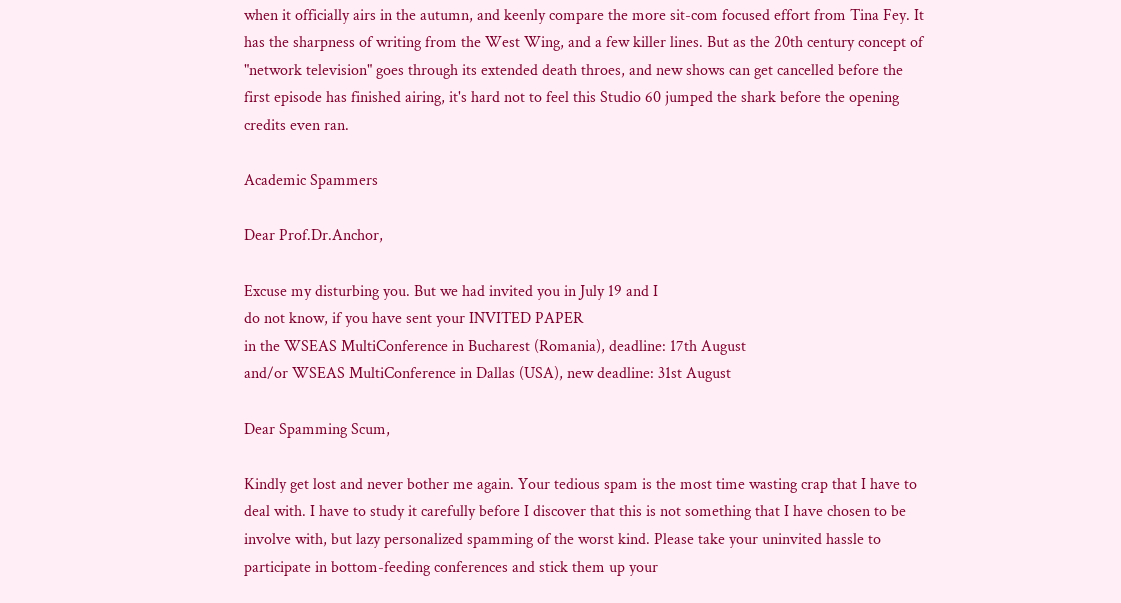when it officially airs in the autumn, and keenly compare the more sit-com focused effort from Tina Fey. It has the sharpness of writing from the West Wing, and a few killer lines. But as the 20th century concept of "network television" goes through its extended death throes, and new shows can get cancelled before the first episode has finished airing, it's hard not to feel this Studio 60 jumped the shark before the opening credits even ran.

Academic Spammers

Dear Prof.Dr.Anchor,

Excuse my disturbing you. But we had invited you in July 19 and I
do not know, if you have sent your INVITED PAPER
in the WSEAS MultiConference in Bucharest (Romania), deadline: 17th August
and/or WSEAS MultiConference in Dallas (USA), new deadline: 31st August

Dear Spamming Scum,

Kindly get lost and never bother me again. Your tedious spam is the most time wasting crap that I have to deal with. I have to study it carefully before I discover that this is not something that I have chosen to be involve with, but lazy personalized spamming of the worst kind. Please take your uninvited hassle to participate in bottom-feeding conferences and stick them up your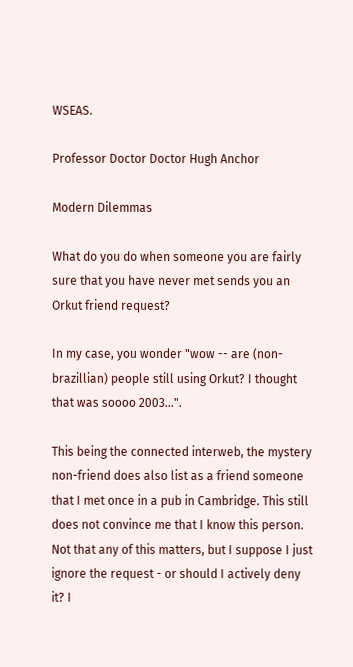WSEAS.

Professor Doctor Doctor Hugh Anchor

Modern Dilemmas

What do you do when someone you are fairly sure that you have never met sends you an Orkut friend request?

In my case, you wonder "wow -- are (non-brazillian) people still using Orkut? I thought that was soooo 2003...".

This being the connected interweb, the mystery non-friend does also list as a friend someone that I met once in a pub in Cambridge. This still does not convince me that I know this person. Not that any of this matters, but I suppose I just ignore the request - or should I actively deny it? I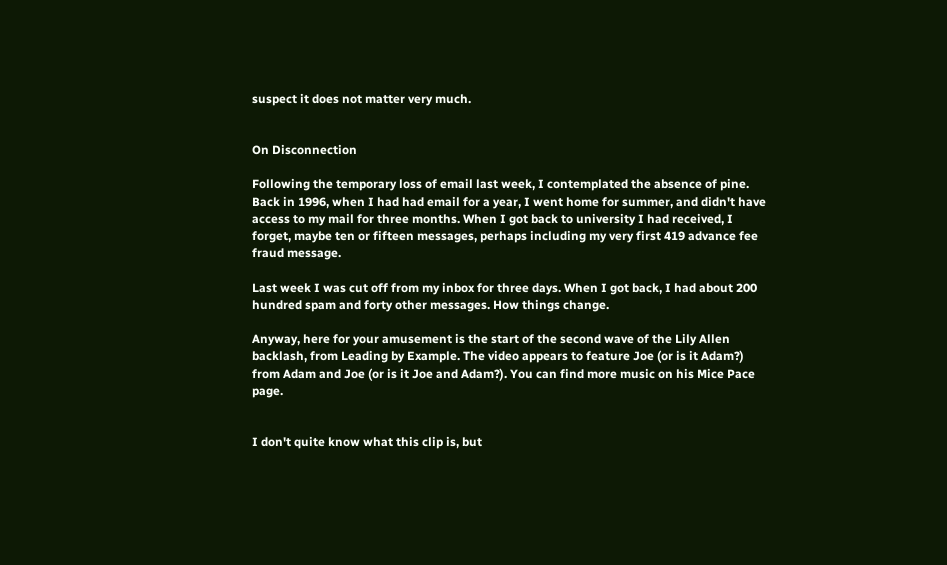suspect it does not matter very much.


On Disconnection

Following the temporary loss of email last week, I contemplated the absence of pine. Back in 1996, when I had had email for a year, I went home for summer, and didn't have access to my mail for three months. When I got back to university I had received, I forget, maybe ten or fifteen messages, perhaps including my very first 419 advance fee fraud message.

Last week I was cut off from my inbox for three days. When I got back, I had about 200 hundred spam and forty other messages. How things change.

Anyway, here for your amusement is the start of the second wave of the Lily Allen backlash, from Leading by Example. The video appears to feature Joe (or is it Adam?) from Adam and Joe (or is it Joe and Adam?). You can find more music on his Mice Pace page.


I don't quite know what this clip is, but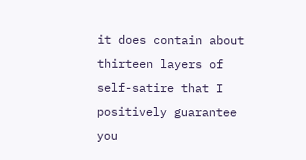it does contain about thirteen layers of self-satire that I positively guarantee you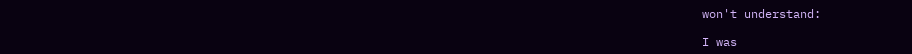won't understand:

I was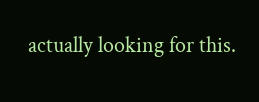actually looking for this.